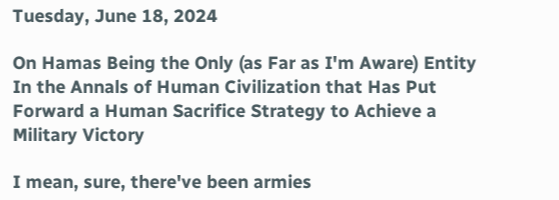Tuesday, June 18, 2024

On Hamas Being the Only (as Far as I'm Aware) Entity In the Annals of Human Civilization that Has Put Forward a Human Sacrifice Strategy to Achieve a Military Victory

I mean, sure, there've been armies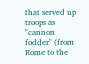that served up troops as "cannon fodder" (from Rome to the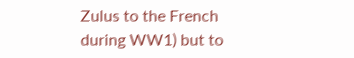Zulus to the French during WW1) but to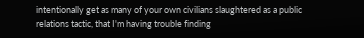intentionally get as many of your own civilians slaughtered as a public relations tactic, that I'm having trouble finding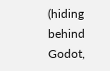(hiding behind Godot,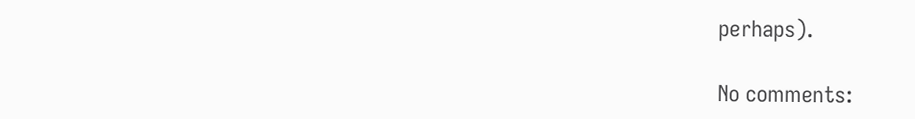perhaps).

No comments: